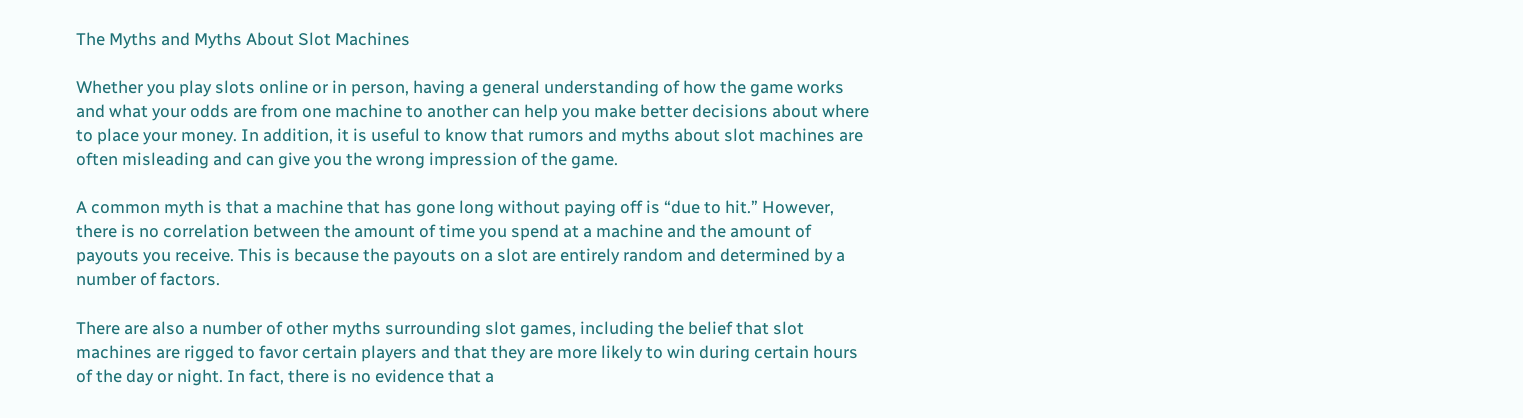The Myths and Myths About Slot Machines

Whether you play slots online or in person, having a general understanding of how the game works and what your odds are from one machine to another can help you make better decisions about where to place your money. In addition, it is useful to know that rumors and myths about slot machines are often misleading and can give you the wrong impression of the game.

A common myth is that a machine that has gone long without paying off is “due to hit.” However, there is no correlation between the amount of time you spend at a machine and the amount of payouts you receive. This is because the payouts on a slot are entirely random and determined by a number of factors.

There are also a number of other myths surrounding slot games, including the belief that slot machines are rigged to favor certain players and that they are more likely to win during certain hours of the day or night. In fact, there is no evidence that a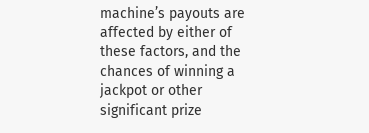machine’s payouts are affected by either of these factors, and the chances of winning a jackpot or other significant prize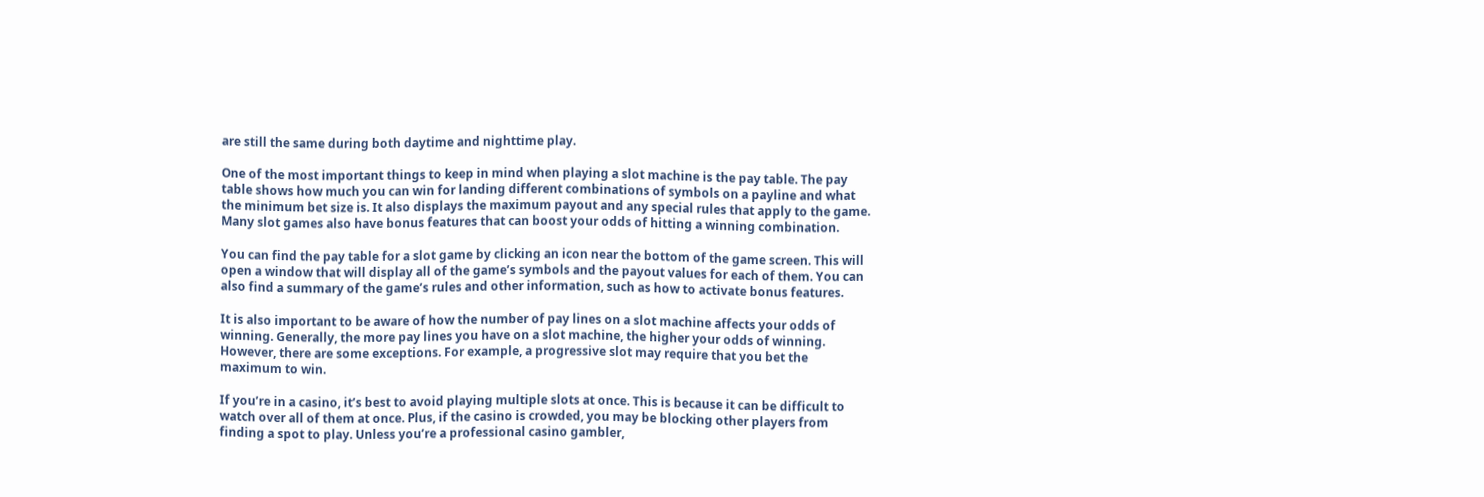are still the same during both daytime and nighttime play.

One of the most important things to keep in mind when playing a slot machine is the pay table. The pay table shows how much you can win for landing different combinations of symbols on a payline and what the minimum bet size is. It also displays the maximum payout and any special rules that apply to the game. Many slot games also have bonus features that can boost your odds of hitting a winning combination.

You can find the pay table for a slot game by clicking an icon near the bottom of the game screen. This will open a window that will display all of the game’s symbols and the payout values for each of them. You can also find a summary of the game’s rules and other information, such as how to activate bonus features.

It is also important to be aware of how the number of pay lines on a slot machine affects your odds of winning. Generally, the more pay lines you have on a slot machine, the higher your odds of winning. However, there are some exceptions. For example, a progressive slot may require that you bet the maximum to win.

If you’re in a casino, it’s best to avoid playing multiple slots at once. This is because it can be difficult to watch over all of them at once. Plus, if the casino is crowded, you may be blocking other players from finding a spot to play. Unless you’re a professional casino gambler,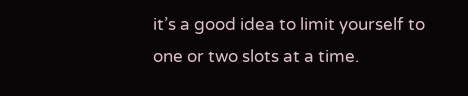it’s a good idea to limit yourself to one or two slots at a time.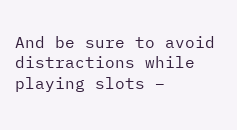And be sure to avoid distractions while playing slots –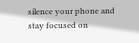silence your phone and stay focused on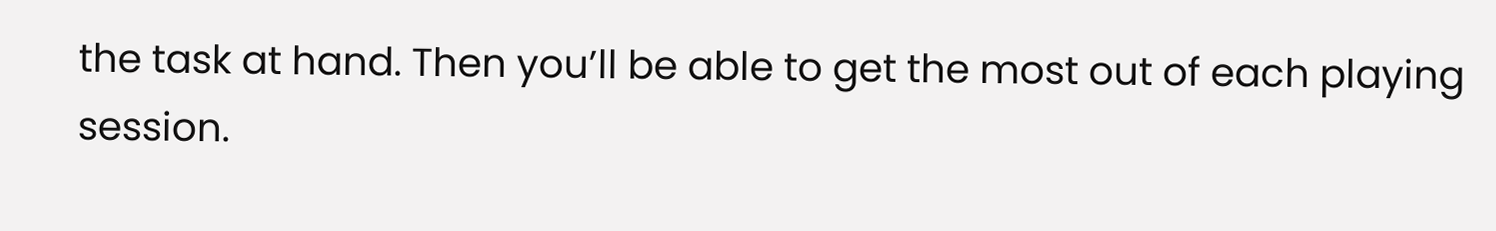the task at hand. Then you’ll be able to get the most out of each playing session.